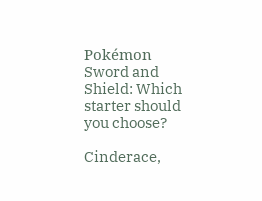Pokémon Sword and Shield: Which starter should you choose?

Cinderace,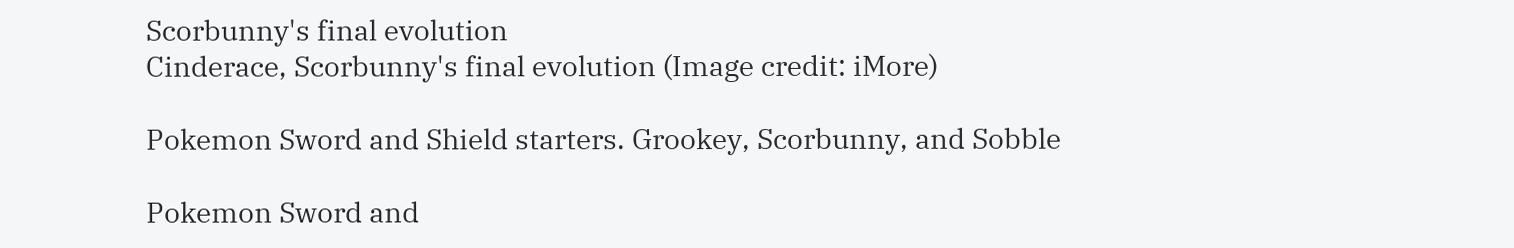Scorbunny's final evolution
Cinderace, Scorbunny's final evolution (Image credit: iMore)

Pokemon Sword and Shield starters. Grookey, Scorbunny, and Sobble

Pokemon Sword and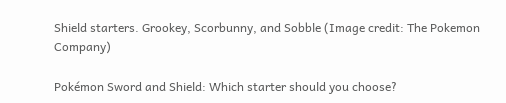Shield starters. Grookey, Scorbunny, and Sobble (Image credit: The Pokemon Company)

Pokémon Sword and Shield: Which starter should you choose?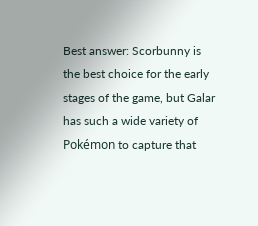Best answer: Scorbunny is the best choice for the early stages of the game, but Galar has such a wide variety of Pokémon to capture that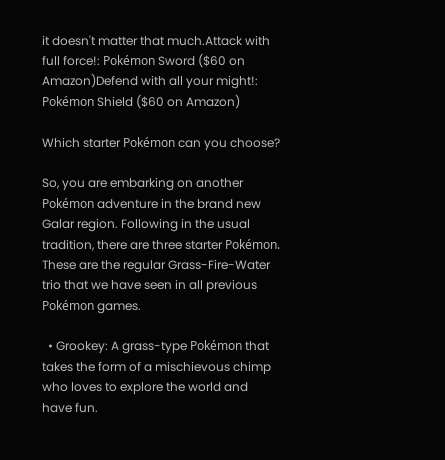it doesn't matter that much.Attack with full force!: Pokémon Sword ($60 on Amazon)Defend with all your might!: Pokémon Shield ($60 on Amazon)

Which starter Pokémon can you choose?

So, you are embarking on another Pokémon adventure in the brand new Galar region. Following in the usual tradition, there are three starter Pokémon. These are the regular Grass-Fire-Water trio that we have seen in all previous Pokémon games.

  • Grookey: A grass-type Pokémon that takes the form of a mischievous chimp who loves to explore the world and have fun.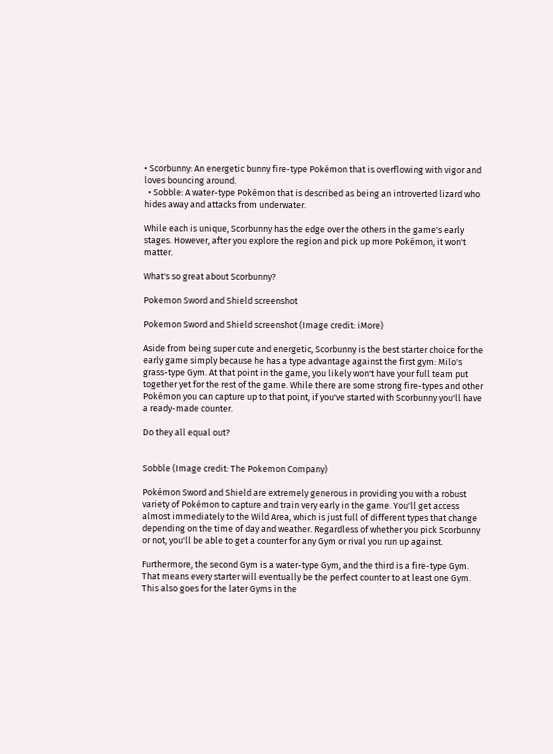• Scorbunny: An energetic bunny fire-type Pokémon that is overflowing with vigor and loves bouncing around.
  • Sobble: A water-type Pokémon that is described as being an introverted lizard who hides away and attacks from underwater.

While each is unique, Scorbunny has the edge over the others in the game's early stages. However, after you explore the region and pick up more Pokémon, it won't matter.

What's so great about Scorbunny?

Pokemon Sword and Shield screenshot

Pokemon Sword and Shield screenshot (Image credit: iMore)

Aside from being super cute and energetic, Scorbunny is the best starter choice for the early game simply because he has a type advantage against the first gym: Milo's grass-type Gym. At that point in the game, you likely won't have your full team put together yet for the rest of the game. While there are some strong fire-types and other Pokémon you can capture up to that point, if you've started with Scorbunny you'll have a ready-made counter.

Do they all equal out?


Sobble (Image credit: The Pokemon Company)

Pokémon Sword and Shield are extremely generous in providing you with a robust variety of Pokémon to capture and train very early in the game. You'll get access almost immediately to the Wild Area, which is just full of different types that change depending on the time of day and weather. Regardless of whether you pick Scorbunny or not, you'll be able to get a counter for any Gym or rival you run up against.

Furthermore, the second Gym is a water-type Gym, and the third is a fire-type Gym. That means every starter will eventually be the perfect counter to at least one Gym. This also goes for the later Gyms in the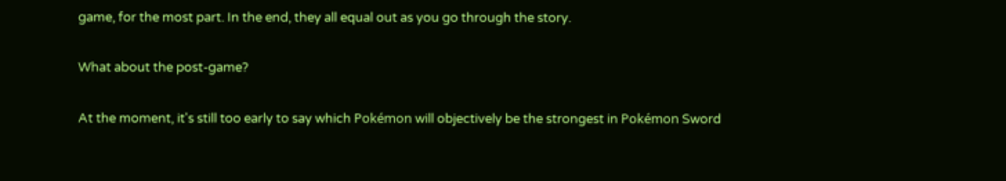game, for the most part. In the end, they all equal out as you go through the story.

What about the post-game?

At the moment, it's still too early to say which Pokémon will objectively be the strongest in Pokémon Sword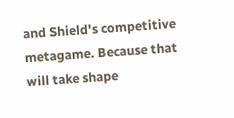and Shield's competitive metagame. Because that will take shape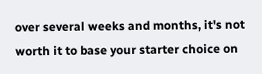over several weeks and months, it's not worth it to base your starter choice on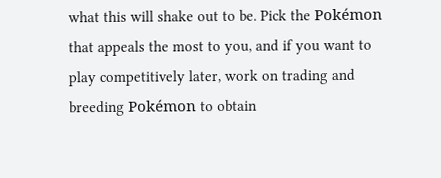what this will shake out to be. Pick the Pokémon that appeals the most to you, and if you want to play competitively later, work on trading and breeding Pokémon to obtain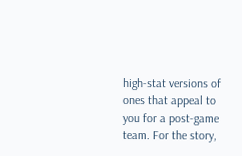high-stat versions of ones that appeal to you for a post-game team. For the story,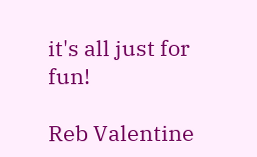it's all just for fun!

Reb Valentine